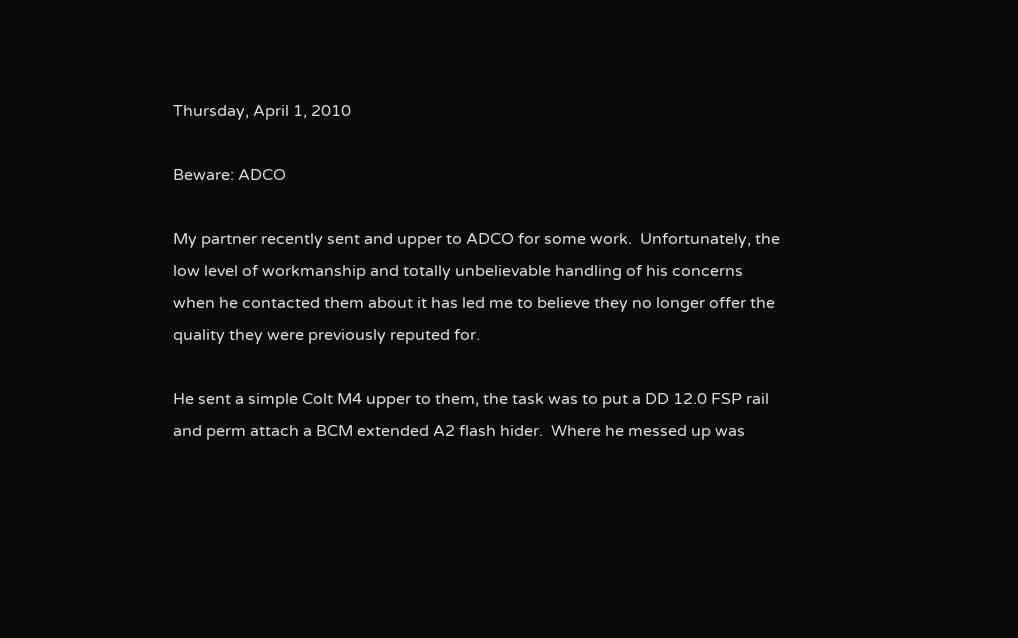Thursday, April 1, 2010

Beware: ADCO

My partner recently sent and upper to ADCO for some work.  Unfortunately, the low level of workmanship and totally unbelievable handling of his concerns when he contacted them about it has led me to believe they no longer offer the quality they were previously reputed for.

He sent a simple Colt M4 upper to them, the task was to put a DD 12.0 FSP rail and perm attach a BCM extended A2 flash hider.  Where he messed up was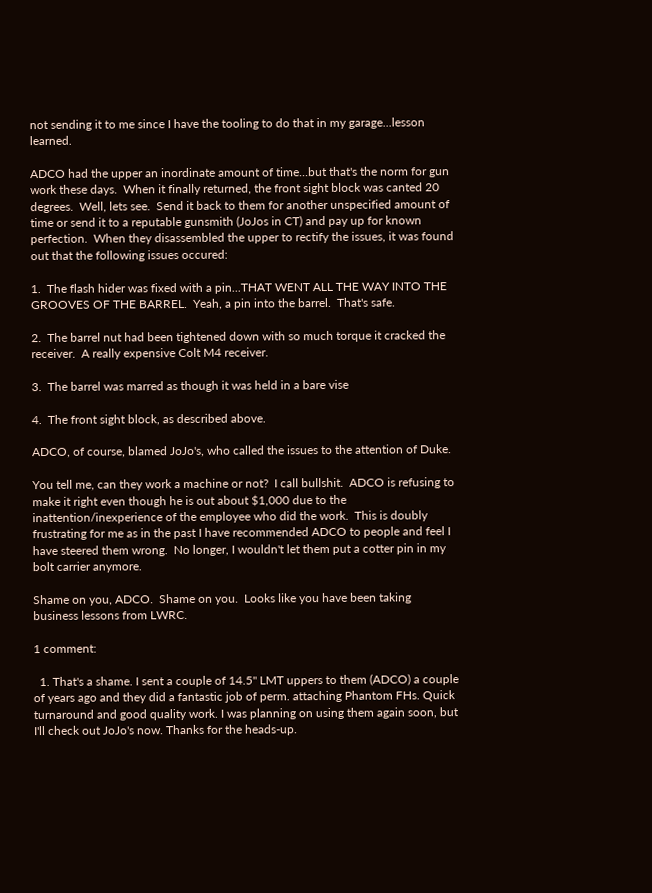not sending it to me since I have the tooling to do that in my garage...lesson learned.

ADCO had the upper an inordinate amount of time...but that's the norm for gun work these days.  When it finally returned, the front sight block was canted 20 degrees.  Well, lets see.  Send it back to them for another unspecified amount of time or send it to a reputable gunsmith (JoJos in CT) and pay up for known perfection.  When they disassembled the upper to rectify the issues, it was found out that the following issues occured:

1.  The flash hider was fixed with a pin...THAT WENT ALL THE WAY INTO THE GROOVES OF THE BARREL.  Yeah, a pin into the barrel.  That's safe.

2.  The barrel nut had been tightened down with so much torque it cracked the receiver.  A really expensive Colt M4 receiver.

3.  The barrel was marred as though it was held in a bare vise

4.  The front sight block, as described above.

ADCO, of course, blamed JoJo's, who called the issues to the attention of Duke.

You tell me, can they work a machine or not?  I call bullshit.  ADCO is refusing to make it right even though he is out about $1,000 due to the inattention/inexperience of the employee who did the work.  This is doubly frustrating for me as in the past I have recommended ADCO to people and feel I have steered them wrong.  No longer, I wouldn't let them put a cotter pin in my bolt carrier anymore.

Shame on you, ADCO.  Shame on you.  Looks like you have been taking business lessons from LWRC.

1 comment:

  1. That's a shame. I sent a couple of 14.5" LMT uppers to them (ADCO) a couple of years ago and they did a fantastic job of perm. attaching Phantom FHs. Quick turnaround and good quality work. I was planning on using them again soon, but I'll check out JoJo's now. Thanks for the heads-up.